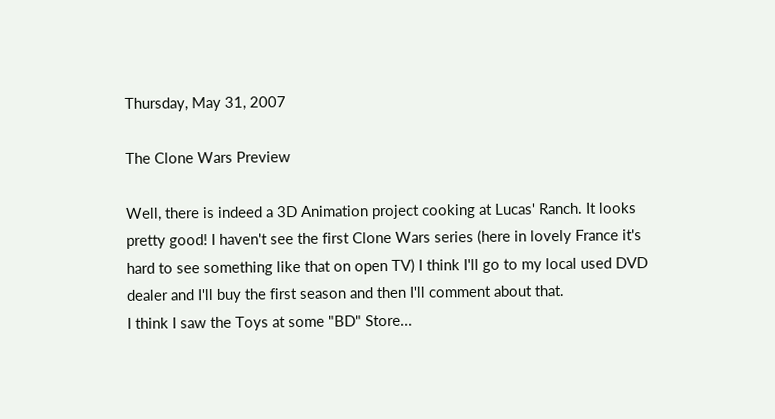Thursday, May 31, 2007

The Clone Wars Preview

Well, there is indeed a 3D Animation project cooking at Lucas' Ranch. It looks pretty good! I haven't see the first Clone Wars series (here in lovely France it's hard to see something like that on open TV) I think I'll go to my local used DVD dealer and I'll buy the first season and then I'll comment about that.
I think I saw the Toys at some "BD" Store...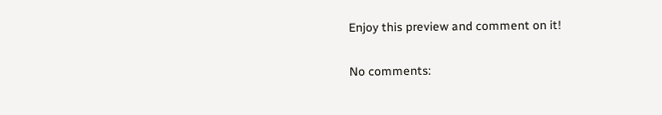Enjoy this preview and comment on it!

No comments: